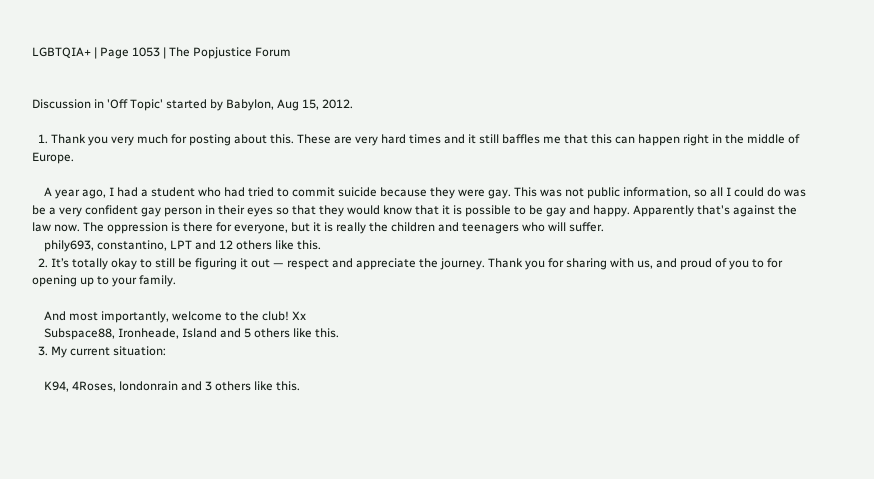LGBTQIA+ | Page 1053 | The Popjustice Forum


Discussion in 'Off Topic' started by Babylon, Aug 15, 2012.

  1. Thank you very much for posting about this. These are very hard times and it still baffles me that this can happen right in the middle of Europe.

    A year ago, I had a student who had tried to commit suicide because they were gay. This was not public information, so all I could do was be a very confident gay person in their eyes so that they would know that it is possible to be gay and happy. Apparently that's against the law now. The oppression is there for everyone, but it is really the children and teenagers who will suffer.
    phily693, constantino, LPT and 12 others like this.
  2. It’s totally okay to still be figuring it out — respect and appreciate the journey. Thank you for sharing with us, and proud of you to for opening up to your family.

    And most importantly, welcome to the club! Xx
    Subspace88, Ironheade, Island and 5 others like this.
  3. My current situation:

    K94, 4Roses, londonrain and 3 others like this.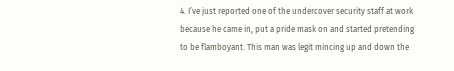4. I’ve just reported one of the undercover security staff at work because he came in, put a pride mask on and started pretending to be flamboyant. This man was legit mincing up and down the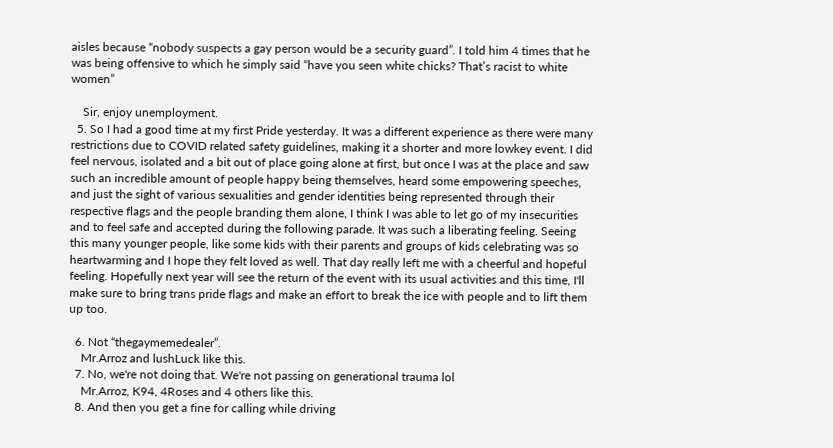aisles because “nobody suspects a gay person would be a security guard”. I told him 4 times that he was being offensive to which he simply said “have you seen white chicks? That’s racist to white women”

    Sir, enjoy unemployment.
  5. So I had a good time at my first Pride yesterday. It was a different experience as there were many restrictions due to COVID related safety guidelines, making it a shorter and more lowkey event. I did feel nervous, isolated and a bit out of place going alone at first, but once I was at the place and saw such an incredible amount of people happy being themselves, heard some empowering speeches, and just the sight of various sexualities and gender identities being represented through their respective flags and the people branding them alone, I think I was able to let go of my insecurities and to feel safe and accepted during the following parade. It was such a liberating feeling. Seeing this many younger people, like some kids with their parents and groups of kids celebrating was so heartwarming and I hope they felt loved as well. That day really left me with a cheerful and hopeful feeling. Hopefully next year will see the return of the event with its usual activities and this time, I'll make sure to bring trans pride flags and make an effort to break the ice with people and to lift them up too.

  6. Not “thegaymemedealer”.
    Mr.Arroz and lushLuck like this.
  7. No, we're not doing that. We're not passing on generational trauma lol
    Mr.Arroz, K94, 4Roses and 4 others like this.
  8. And then you get a fine for calling while driving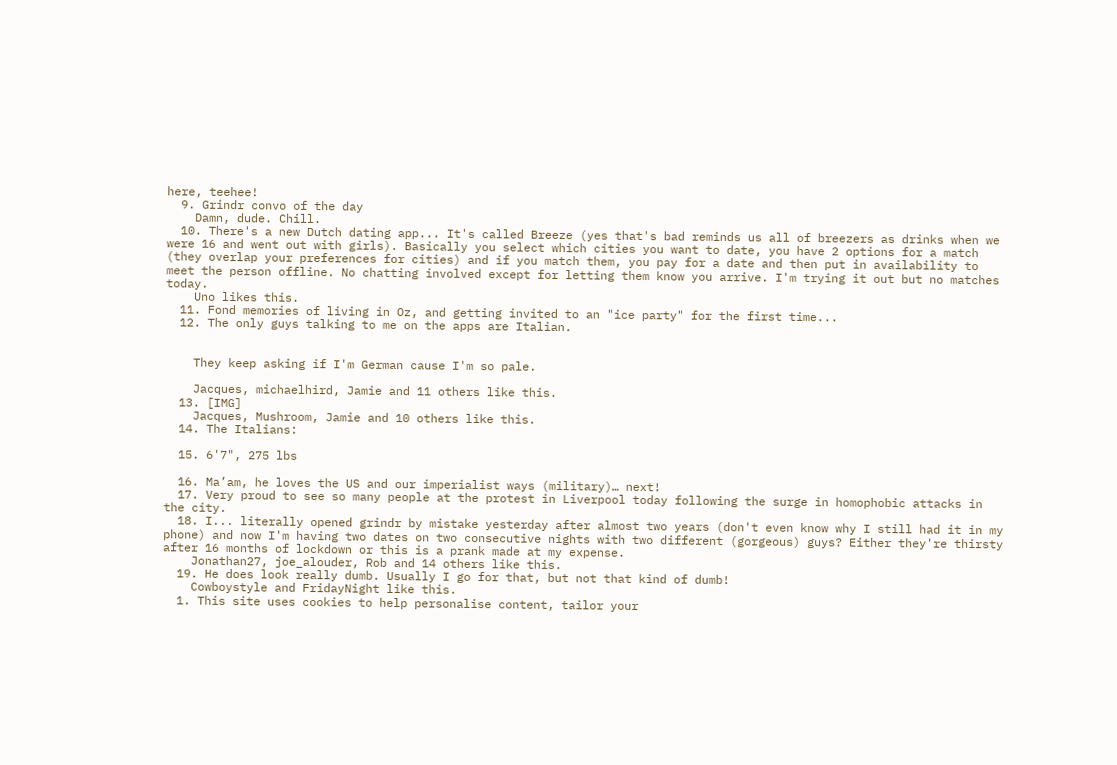here, teehee!
  9. Grindr convo of the day
    Damn, dude. Chill.
  10. There's a new Dutch dating app... It's called Breeze (yes that's bad reminds us all of breezers as drinks when we were 16 and went out with girls). Basically you select which cities you want to date, you have 2 options for a match (they overlap your preferences for cities) and if you match them, you pay for a date and then put in availability to meet the person offline. No chatting involved except for letting them know you arrive. I'm trying it out but no matches today.
    Uno likes this.
  11. Fond memories of living in Oz, and getting invited to an "ice party" for the first time...
  12. The only guys talking to me on the apps are Italian.


    They keep asking if I'm German cause I'm so pale.

    Jacques, michaelhird, Jamie and 11 others like this.
  13. [IMG]
    Jacques, Mushroom, Jamie and 10 others like this.
  14. The Italians:

  15. 6'7", 275 lbs

  16. Ma’am, he loves the US and our imperialist ways (military)… next!
  17. Very proud to see so many people at the protest in Liverpool today following the surge in homophobic attacks in the city.
  18. I... literally opened grindr by mistake yesterday after almost two years (don't even know why I still had it in my phone) and now I'm having two dates on two consecutive nights with two different (gorgeous) guys? Either they're thirsty after 16 months of lockdown or this is a prank made at my expense.
    Jonathan27, joe_alouder, Rob and 14 others like this.
  19. He does look really dumb. Usually I go for that, but not that kind of dumb!
    Cowboystyle and FridayNight like this.
  1. This site uses cookies to help personalise content, tailor your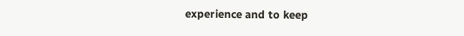experience and to keep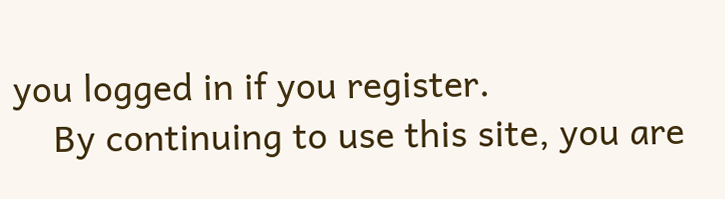you logged in if you register.
    By continuing to use this site, you are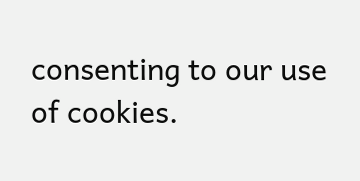consenting to our use of cookies.